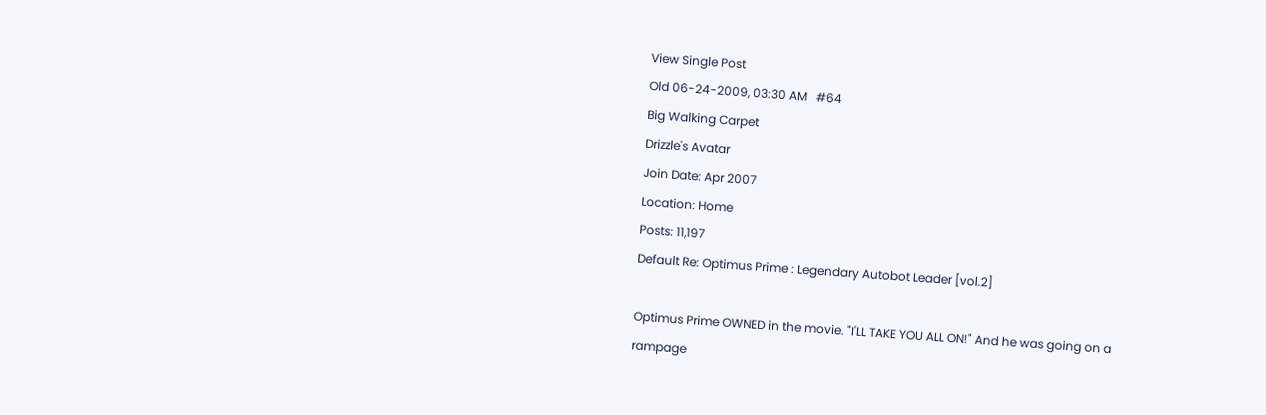View Single Post
Old 06-24-2009, 03:30 AM   #64
Big Walking Carpet
Drizzle's Avatar
Join Date: Apr 2007
Location: Home
Posts: 11,197
Default Re: Optimus Prime : Legendary Autobot Leader [vol.2]

Optimus Prime OWNED in the movie. "I'LL TAKE YOU ALL ON!" And he was going on a rampage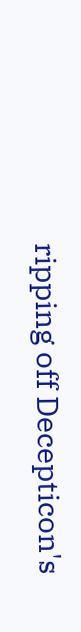ripping off Decepticon's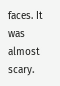faces. It was almost scary.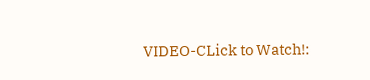VIDEO-CLick to Watch!: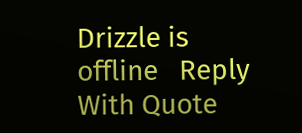Drizzle is offline   Reply With Quote